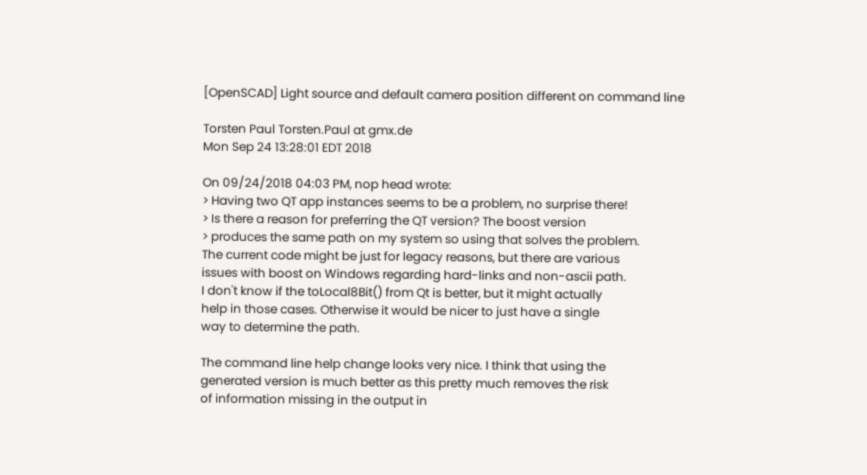[OpenSCAD] Light source and default camera position different on command line

Torsten Paul Torsten.Paul at gmx.de
Mon Sep 24 13:28:01 EDT 2018

On 09/24/2018 04:03 PM, nop head wrote:
> Having two QT app instances seems to be a problem, no surprise there!
> Is there a reason for preferring the QT version? The boost version
> produces the same path on my system so using that solves the problem.
The current code might be just for legacy reasons, but there are various
issues with boost on Windows regarding hard-links and non-ascii path.
I don't know if the toLocal8Bit() from Qt is better, but it might actually
help in those cases. Otherwise it would be nicer to just have a single
way to determine the path.

The command line help change looks very nice. I think that using the
generated version is much better as this pretty much removes the risk
of information missing in the output in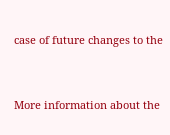case of future changes to the


More information about the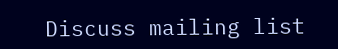Discuss mailing list